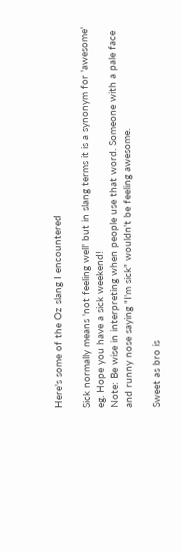Here's some of the Oz slang I encountered

Sick normally means 'not feeling well' but in slang terms it is a synonym for 'awesome'
eg. Hope you have a sick weekend!
Note: Be wise in interpreting when people use that word. Someone with a pale face and runny nose saying "I'm sick" wouldn't be feeling awesome.

Sweet as bro is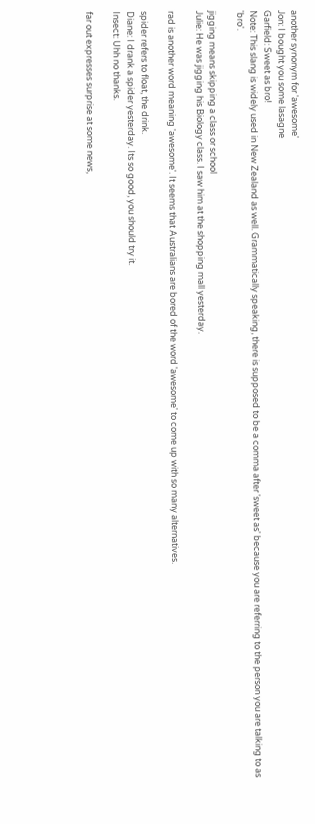another synonym for 'awesome'
Jon: I bought you some lasagne
Garfield: Sweet as bro!
Note: This slang is widely used in New Zealand as well. Grammatically speaking, there is supposed to be a comma after 'sweet as' because you are referring to the person you are talking to as 'bro'.

jigging means skipping a class or school
Julie: He was jigging his Biology class. I saw him at the shopping mall yesterday.

rad is another word meaning 'awesome'. It seems that Australians are bored of the word 'awesome' to come up with so many alternatives.

spider refers to float, the drink.
Diane: I drank a spider yesterday. Its so good, you should try it.
Insect: Uhh no thanks.

far out expresses surprise at some news,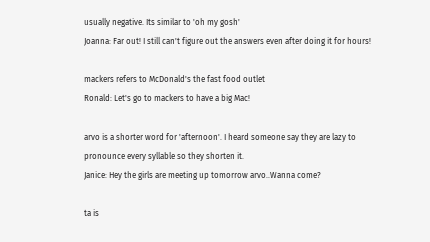usually negative. Its similar to 'oh my gosh'
Joanna: Far out! I still can't figure out the answers even after doing it for hours!

mackers refers to McDonald's the fast food outlet
Ronald: Let's go to mackers to have a big Mac!

arvo is a shorter word for 'afternoon'. I heard someone say they are lazy to pronounce every syllable so they shorten it.
Janice: Hey the girls are meeting up tomorrow arvo..Wanna come?

ta is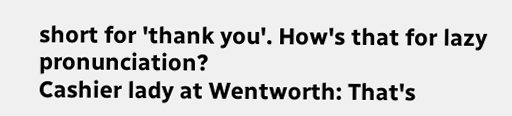short for 'thank you'. How's that for lazy pronunciation?
Cashier lady at Wentworth: That's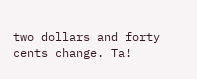two dollars and forty cents change. Ta!